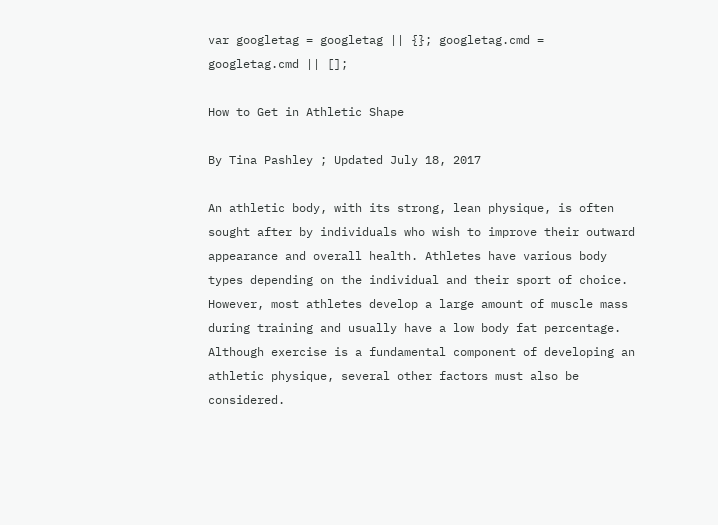var googletag = googletag || {}; googletag.cmd = googletag.cmd || [];

How to Get in Athletic Shape

By Tina Pashley ; Updated July 18, 2017

An athletic body, with its strong, lean physique, is often sought after by individuals who wish to improve their outward appearance and overall health. Athletes have various body types depending on the individual and their sport of choice. However, most athletes develop a large amount of muscle mass during training and usually have a low body fat percentage. Although exercise is a fundamental component of developing an athletic physique, several other factors must also be considered.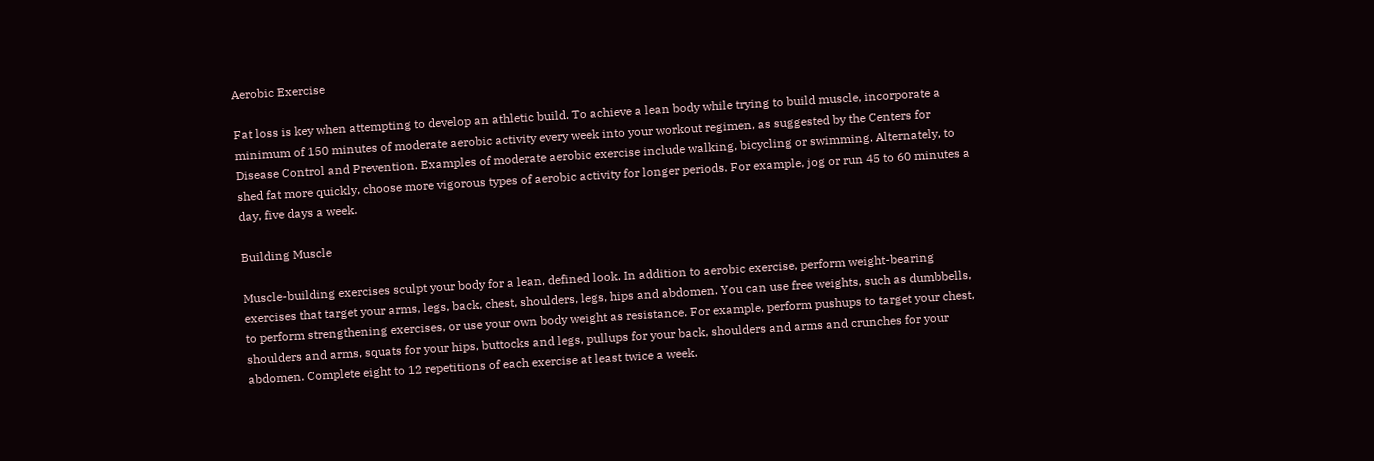Aerobic Exercise

Fat loss is key when attempting to develop an athletic build. To achieve a lean body while trying to build muscle, incorporate a minimum of 150 minutes of moderate aerobic activity every week into your workout regimen, as suggested by the Centers for Disease Control and Prevention. Examples of moderate aerobic exercise include walking, bicycling or swimming. Alternately, to shed fat more quickly, choose more vigorous types of aerobic activity for longer periods. For example, jog or run 45 to 60 minutes a day, five days a week.

Building Muscle

Muscle-building exercises sculpt your body for a lean, defined look. In addition to aerobic exercise, perform weight-bearing exercises that target your arms, legs, back, chest, shoulders, legs, hips and abdomen. You can use free weights, such as dumbbells, to perform strengthening exercises, or use your own body weight as resistance. For example, perform pushups to target your chest, shoulders and arms, squats for your hips, buttocks and legs, pullups for your back, shoulders and arms and crunches for your abdomen. Complete eight to 12 repetitions of each exercise at least twice a week.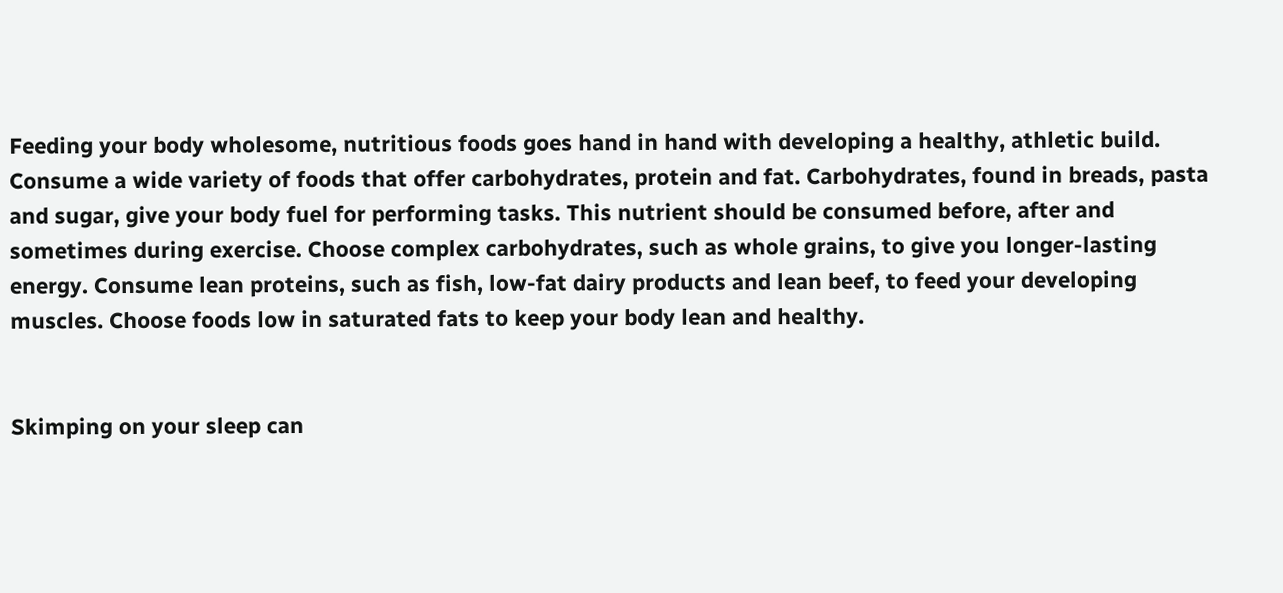Feeding your body wholesome, nutritious foods goes hand in hand with developing a healthy, athletic build. Consume a wide variety of foods that offer carbohydrates, protein and fat. Carbohydrates, found in breads, pasta and sugar, give your body fuel for performing tasks. This nutrient should be consumed before, after and sometimes during exercise. Choose complex carbohydrates, such as whole grains, to give you longer-lasting energy. Consume lean proteins, such as fish, low-fat dairy products and lean beef, to feed your developing muscles. Choose foods low in saturated fats to keep your body lean and healthy.


Skimping on your sleep can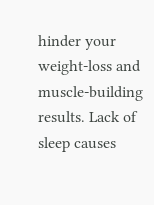hinder your weight-loss and muscle-building results. Lack of sleep causes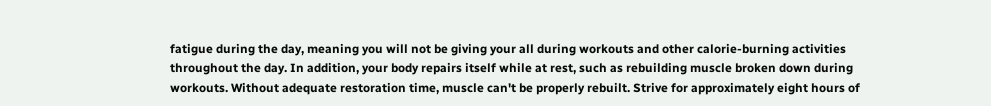fatigue during the day, meaning you will not be giving your all during workouts and other calorie-burning activities throughout the day. In addition, your body repairs itself while at rest, such as rebuilding muscle broken down during workouts. Without adequate restoration time, muscle can't be properly rebuilt. Strive for approximately eight hours of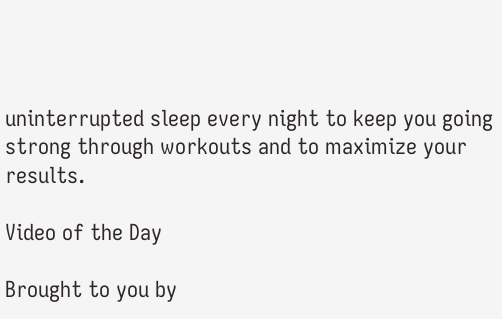uninterrupted sleep every night to keep you going strong through workouts and to maximize your results.

Video of the Day

Brought to you by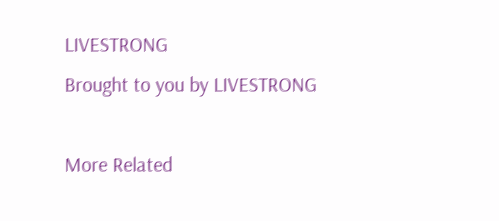LIVESTRONG
Brought to you by LIVESTRONG

More Related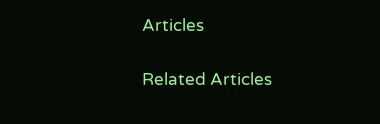Articles

Related Articles